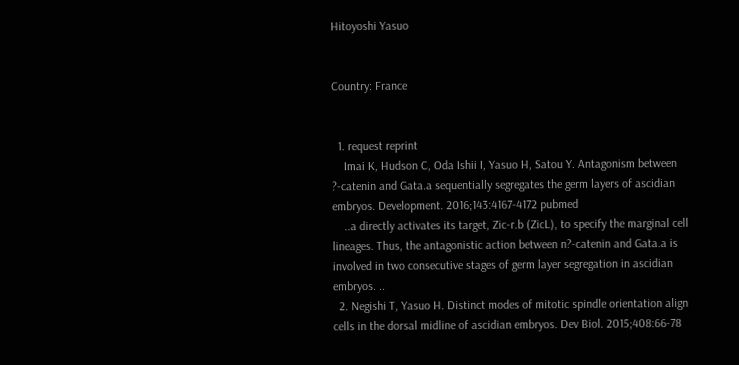Hitoyoshi Yasuo


Country: France


  1. request reprint
    Imai K, Hudson C, Oda Ishii I, Yasuo H, Satou Y. Antagonism between ?-catenin and Gata.a sequentially segregates the germ layers of ascidian embryos. Development. 2016;143:4167-4172 pubmed
    ..a directly activates its target, Zic-r.b (ZicL), to specify the marginal cell lineages. Thus, the antagonistic action between n?-catenin and Gata.a is involved in two consecutive stages of germ layer segregation in ascidian embryos. ..
  2. Negishi T, Yasuo H. Distinct modes of mitotic spindle orientation align cells in the dorsal midline of ascidian embryos. Dev Biol. 2015;408:66-78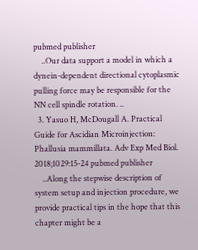pubmed publisher
    ..Our data support a model in which a dynein-dependent directional cytoplasmic pulling force may be responsible for the NN cell spindle rotation. ..
  3. Yasuo H, McDougall A. Practical Guide for Ascidian Microinjection: Phallusia mammillata. Adv Exp Med Biol. 2018;1029:15-24 pubmed publisher
    ..Along the stepwise description of system setup and injection procedure, we provide practical tips in the hope that this chapter might be a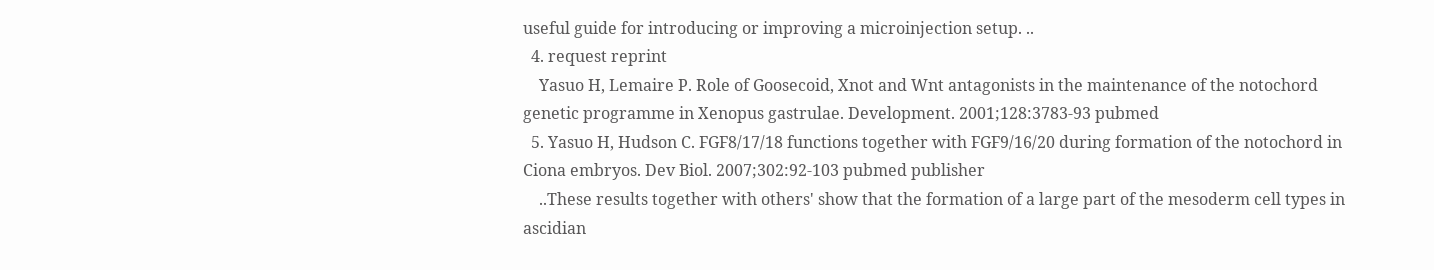useful guide for introducing or improving a microinjection setup. ..
  4. request reprint
    Yasuo H, Lemaire P. Role of Goosecoid, Xnot and Wnt antagonists in the maintenance of the notochord genetic programme in Xenopus gastrulae. Development. 2001;128:3783-93 pubmed
  5. Yasuo H, Hudson C. FGF8/17/18 functions together with FGF9/16/20 during formation of the notochord in Ciona embryos. Dev Biol. 2007;302:92-103 pubmed publisher
    ..These results together with others' show that the formation of a large part of the mesoderm cell types in ascidian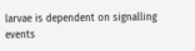larvae is dependent on signalling events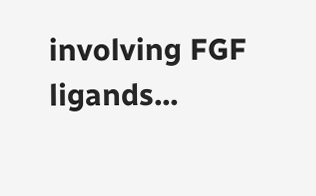involving FGF ligands...